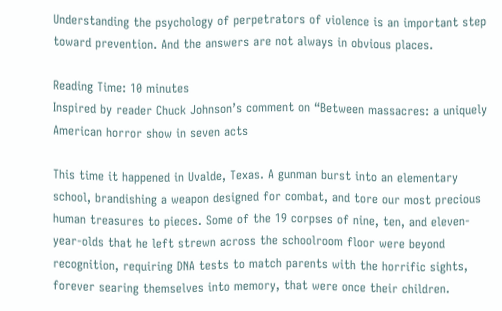Understanding the psychology of perpetrators of violence is an important step toward prevention. And the answers are not always in obvious places.

Reading Time: 10 minutes
Inspired by reader Chuck Johnson’s comment on “Between massacres: a uniquely American horror show in seven acts

This time it happened in Uvalde, Texas. A gunman burst into an elementary school, brandishing a weapon designed for combat, and tore our most precious human treasures to pieces. Some of the 19 corpses of nine, ten, and eleven-year-olds that he left strewn across the schoolroom floor were beyond recognition, requiring DNA tests to match parents with the horrific sights, forever searing themselves into memory, that were once their children.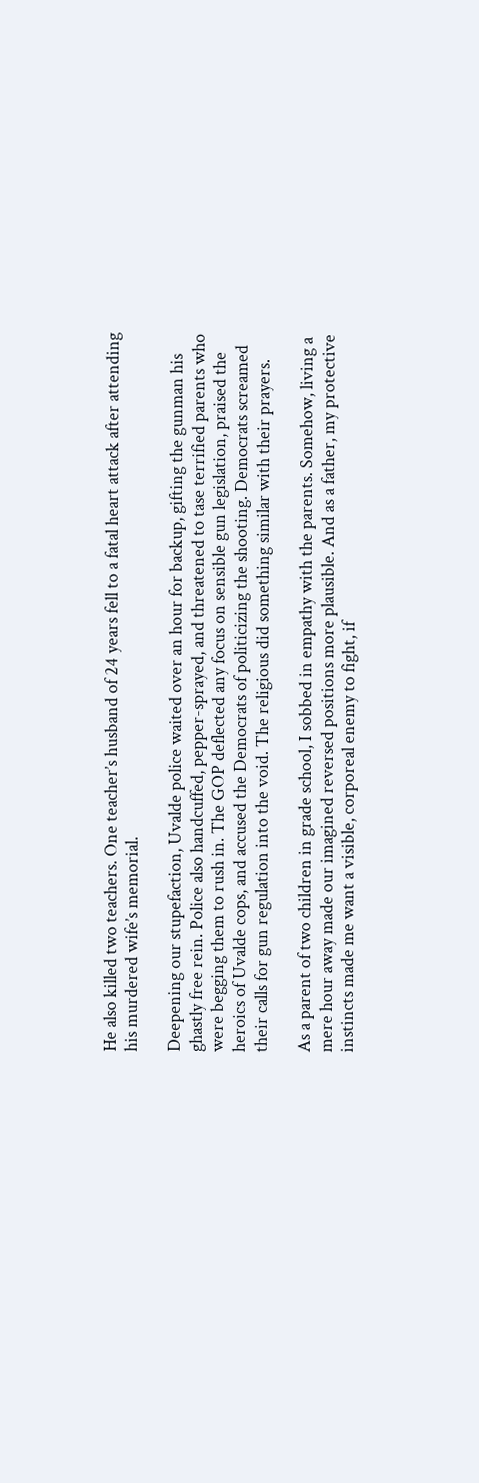He also killed two teachers. One teacher’s husband of 24 years fell to a fatal heart attack after attending his murdered wife’s memorial.

Deepening our stupefaction, Uvalde police waited over an hour for backup, gifting the gunman his ghastly free rein. Police also handcuffed, pepper-sprayed, and threatened to tase terrified parents who were begging them to rush in. The GOP deflected any focus on sensible gun legislation, praised the heroics of Uvalde cops, and accused the Democrats of politicizing the shooting. Democrats screamed their calls for gun regulation into the void. The religious did something similar with their prayers.

As a parent of two children in grade school, I sobbed in empathy with the parents. Somehow, living a mere hour away made our imagined reversed positions more plausible. And as a father, my protective instincts made me want a visible, corporeal enemy to fight, if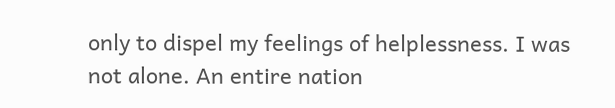only to dispel my feelings of helplessness. I was not alone. An entire nation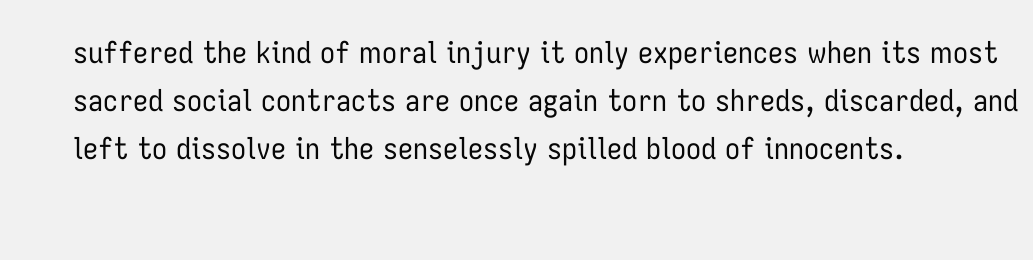suffered the kind of moral injury it only experiences when its most sacred social contracts are once again torn to shreds, discarded, and left to dissolve in the senselessly spilled blood of innocents.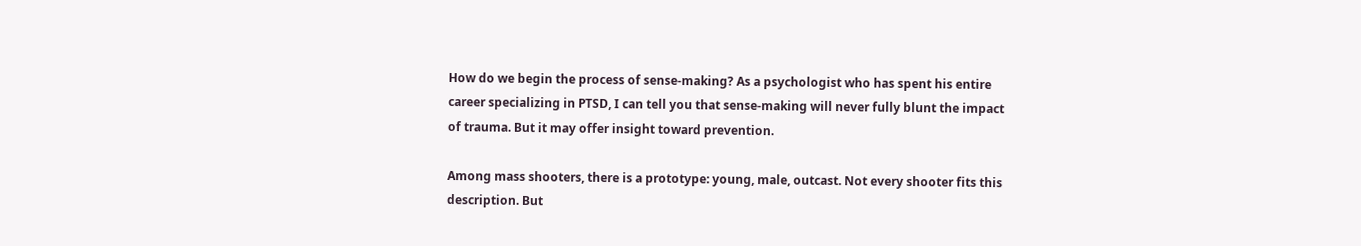How do we begin the process of sense-making? As a psychologist who has spent his entire career specializing in PTSD, I can tell you that sense-making will never fully blunt the impact of trauma. But it may offer insight toward prevention.

Among mass shooters, there is a prototype: young, male, outcast. Not every shooter fits this description. But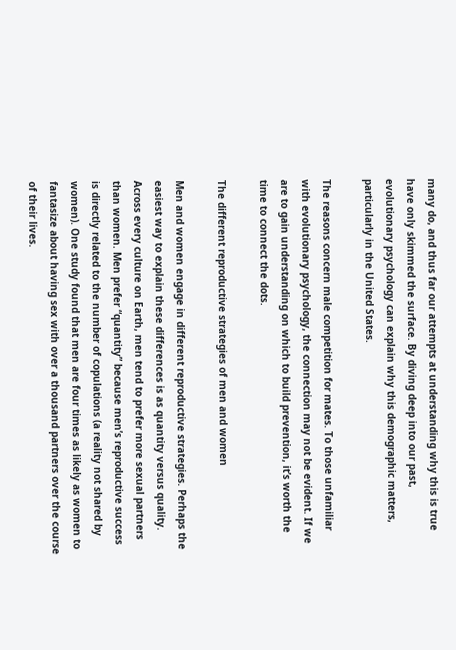many do, and thus far our attempts at understanding why this is true have only skimmed the surface. By diving deep into our past, evolutionary psychology can explain why this demographic matters, particularly in the United States.

The reasons concern male competition for mates. To those unfamiliar with evolutionary psychology, the connection may not be evident. If we are to gain understanding on which to build prevention, it’s worth the time to connect the dots.

The different reproductive strategies of men and women

Men and women engage in different reproductive strategies. Perhaps the easiest way to explain these differences is as quantity versus quality. Across every culture on Earth, men tend to prefer more sexual partners than women. Men prefer “quantity” because men’s reproductive success is directly related to the number of copulations (a reality not shared by women). One study found that men are four times as likely as women to fantasize about having sex with over a thousand partners over the course of their lives.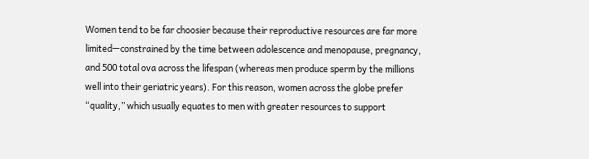Women tend to be far choosier because their reproductive resources are far more limited—constrained by the time between adolescence and menopause, pregnancy, and 500 total ova across the lifespan (whereas men produce sperm by the millions well into their geriatric years). For this reason, women across the globe prefer “quality,” which usually equates to men with greater resources to support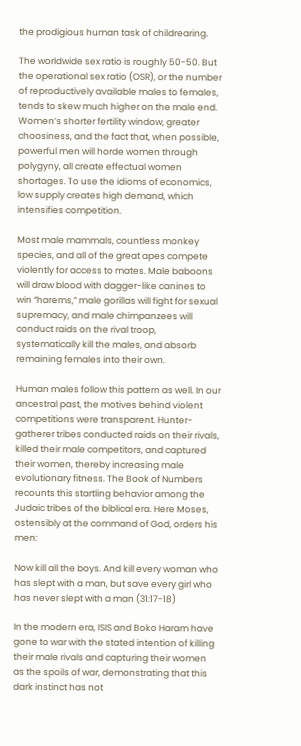the prodigious human task of childrearing.

The worldwide sex ratio is roughly 50-50. But the operational sex ratio (OSR), or the number of reproductively available males to females, tends to skew much higher on the male end. Women’s shorter fertility window, greater choosiness, and the fact that, when possible, powerful men will horde women through polygyny, all create effectual women shortages. To use the idioms of economics, low supply creates high demand, which intensifies competition.

Most male mammals, countless monkey species, and all of the great apes compete violently for access to mates. Male baboons will draw blood with dagger-like canines to win “harems,” male gorillas will fight for sexual supremacy, and male chimpanzees will conduct raids on the rival troop, systematically kill the males, and absorb remaining females into their own.

Human males follow this pattern as well. In our ancestral past, the motives behind violent competitions were transparent. Hunter-gatherer tribes conducted raids on their rivals, killed their male competitors, and captured their women, thereby increasing male evolutionary fitness. The Book of Numbers recounts this startling behavior among the Judaic tribes of the biblical era. Here Moses, ostensibly at the command of God, orders his men:

Now kill all the boys. And kill every woman who has slept with a man, but save every girl who has never slept with a man (31:17-18)

In the modern era, ISIS and Boko Haram have gone to war with the stated intention of killing their male rivals and capturing their women as the spoils of war, demonstrating that this dark instinct has not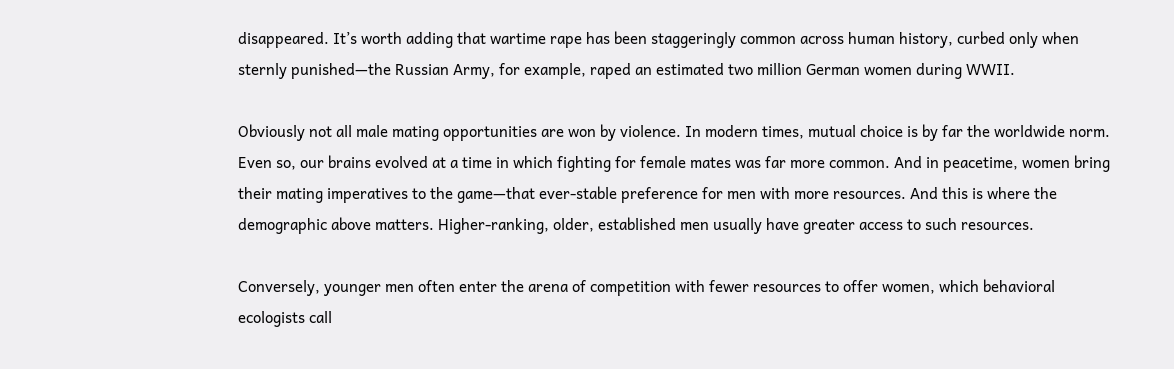disappeared. It’s worth adding that wartime rape has been staggeringly common across human history, curbed only when sternly punished—the Russian Army, for example, raped an estimated two million German women during WWII.

Obviously not all male mating opportunities are won by violence. In modern times, mutual choice is by far the worldwide norm. Even so, our brains evolved at a time in which fighting for female mates was far more common. And in peacetime, women bring their mating imperatives to the game—that ever-stable preference for men with more resources. And this is where the demographic above matters. Higher-ranking, older, established men usually have greater access to such resources.

Conversely, younger men often enter the arena of competition with fewer resources to offer women, which behavioral ecologists call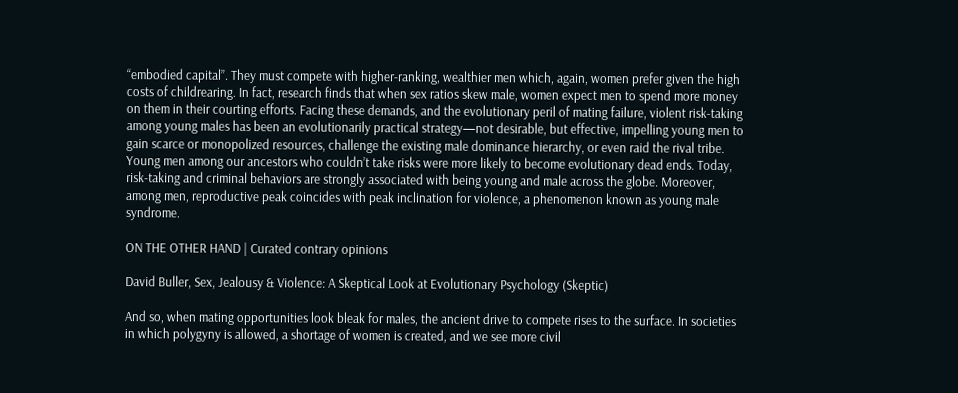“embodied capital”. They must compete with higher-ranking, wealthier men which, again, women prefer given the high costs of childrearing. In fact, research finds that when sex ratios skew male, women expect men to spend more money on them in their courting efforts. Facing these demands, and the evolutionary peril of mating failure, violent risk-taking among young males has been an evolutionarily practical strategy—not desirable, but effective, impelling young men to gain scarce or monopolized resources, challenge the existing male dominance hierarchy, or even raid the rival tribe. Young men among our ancestors who couldn’t take risks were more likely to become evolutionary dead ends. Today, risk-taking and criminal behaviors are strongly associated with being young and male across the globe. Moreover, among men, reproductive peak coincides with peak inclination for violence, a phenomenon known as young male syndrome.

ON THE OTHER HAND | Curated contrary opinions

David Buller, Sex, Jealousy & Violence: A Skeptical Look at Evolutionary Psychology (Skeptic)

And so, when mating opportunities look bleak for males, the ancient drive to compete rises to the surface. In societies in which polygyny is allowed, a shortage of women is created, and we see more civil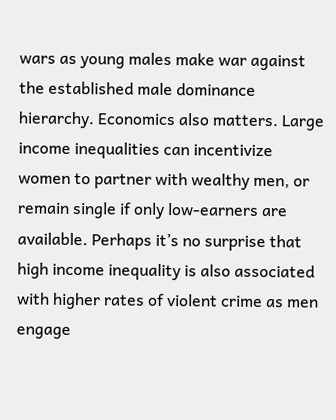wars as young males make war against the established male dominance hierarchy. Economics also matters. Large income inequalities can incentivize women to partner with wealthy men, or remain single if only low-earners are available. Perhaps it’s no surprise that high income inequality is also associated with higher rates of violent crime as men engage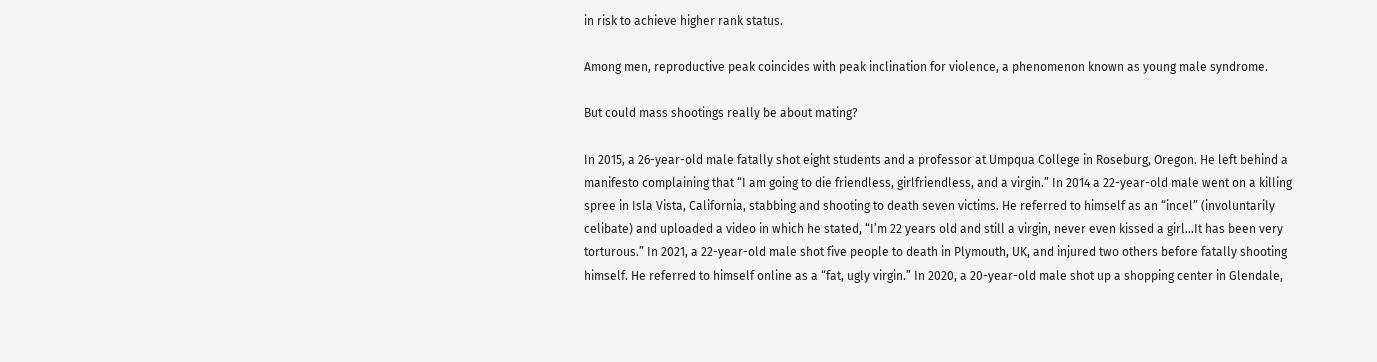in risk to achieve higher rank status.

Among men, reproductive peak coincides with peak inclination for violence, a phenomenon known as young male syndrome.

But could mass shootings really be about mating?

In 2015, a 26-year-old male fatally shot eight students and a professor at Umpqua College in Roseburg, Oregon. He left behind a manifesto complaining that “I am going to die friendless, girlfriendless, and a virgin.” In 2014 a 22-year-old male went on a killing spree in Isla Vista, California, stabbing and shooting to death seven victims. He referred to himself as an “incel” (involuntarily celibate) and uploaded a video in which he stated, “I’m 22 years old and still a virgin, never even kissed a girl…It has been very torturous.” In 2021, a 22-year-old male shot five people to death in Plymouth, UK, and injured two others before fatally shooting himself. He referred to himself online as a “fat, ugly virgin.” In 2020, a 20-year-old male shot up a shopping center in Glendale,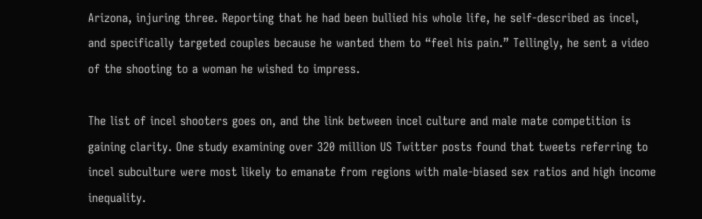Arizona, injuring three. Reporting that he had been bullied his whole life, he self-described as incel, and specifically targeted couples because he wanted them to “feel his pain.” Tellingly, he sent a video of the shooting to a woman he wished to impress.

The list of incel shooters goes on, and the link between incel culture and male mate competition is gaining clarity. One study examining over 320 million US Twitter posts found that tweets referring to incel subculture were most likely to emanate from regions with male-biased sex ratios and high income inequality.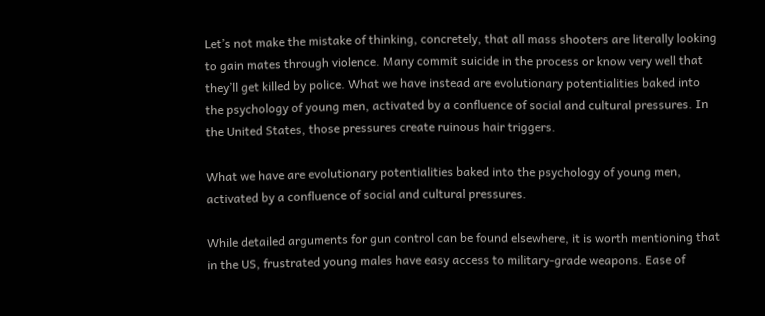Let’s not make the mistake of thinking, concretely, that all mass shooters are literally looking to gain mates through violence. Many commit suicide in the process or know very well that they’ll get killed by police. What we have instead are evolutionary potentialities baked into the psychology of young men, activated by a confluence of social and cultural pressures. In the United States, those pressures create ruinous hair triggers.

What we have are evolutionary potentialities baked into the psychology of young men, activated by a confluence of social and cultural pressures.

While detailed arguments for gun control can be found elsewhere, it is worth mentioning that in the US, frustrated young males have easy access to military-grade weapons. Ease of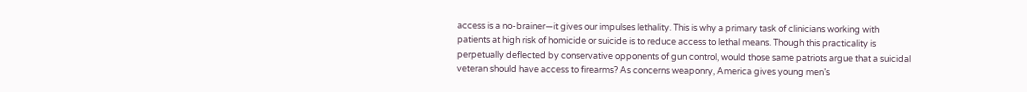access is a no-brainer—it gives our impulses lethality. This is why a primary task of clinicians working with patients at high risk of homicide or suicide is to reduce access to lethal means. Though this practicality is perpetually deflected by conservative opponents of gun control, would those same patriots argue that a suicidal veteran should have access to firearms? As concerns weaponry, America gives young men’s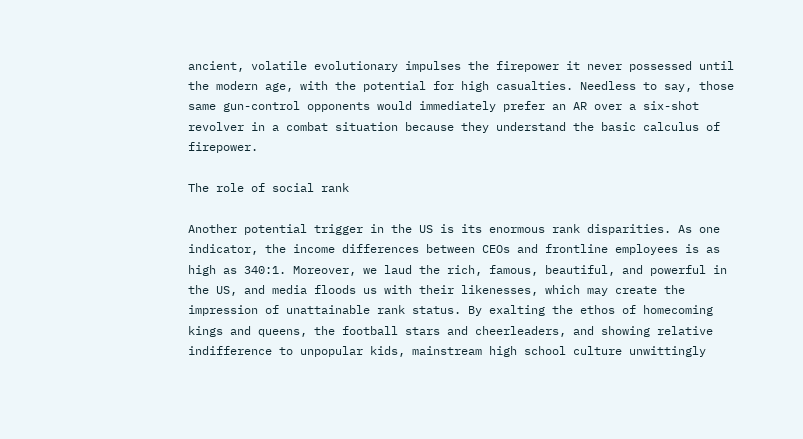ancient, volatile evolutionary impulses the firepower it never possessed until the modern age, with the potential for high casualties. Needless to say, those same gun-control opponents would immediately prefer an AR over a six-shot revolver in a combat situation because they understand the basic calculus of firepower.

The role of social rank

Another potential trigger in the US is its enormous rank disparities. As one indicator, the income differences between CEOs and frontline employees is as high as 340:1. Moreover, we laud the rich, famous, beautiful, and powerful in the US, and media floods us with their likenesses, which may create the impression of unattainable rank status. By exalting the ethos of homecoming kings and queens, the football stars and cheerleaders, and showing relative indifference to unpopular kids, mainstream high school culture unwittingly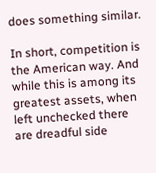does something similar.

In short, competition is the American way. And while this is among its greatest assets, when left unchecked there are dreadful side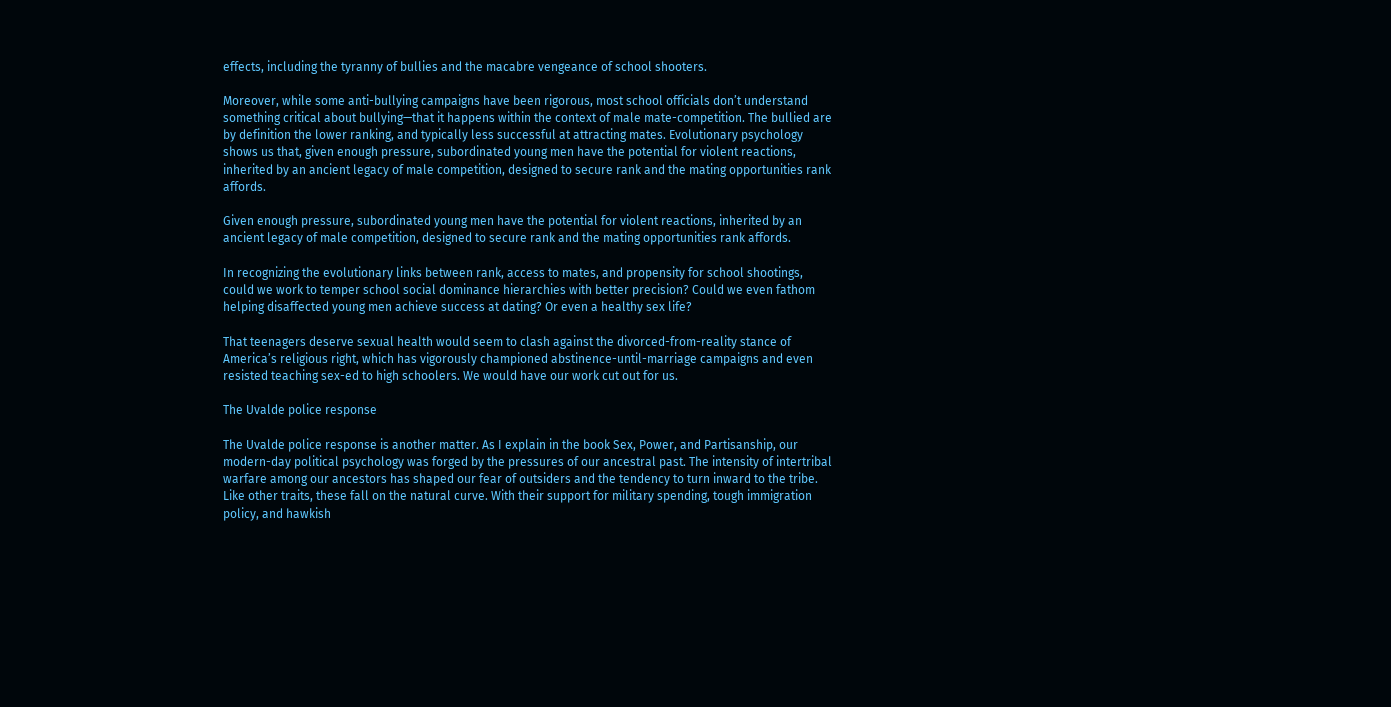effects, including the tyranny of bullies and the macabre vengeance of school shooters.

Moreover, while some anti-bullying campaigns have been rigorous, most school officials don’t understand something critical about bullying—that it happens within the context of male mate-competition. The bullied are by definition the lower ranking, and typically less successful at attracting mates. Evolutionary psychology shows us that, given enough pressure, subordinated young men have the potential for violent reactions, inherited by an ancient legacy of male competition, designed to secure rank and the mating opportunities rank affords.

Given enough pressure, subordinated young men have the potential for violent reactions, inherited by an ancient legacy of male competition, designed to secure rank and the mating opportunities rank affords.

In recognizing the evolutionary links between rank, access to mates, and propensity for school shootings, could we work to temper school social dominance hierarchies with better precision? Could we even fathom helping disaffected young men achieve success at dating? Or even a healthy sex life?

That teenagers deserve sexual health would seem to clash against the divorced-from-reality stance of America’s religious right, which has vigorously championed abstinence-until-marriage campaigns and even resisted teaching sex-ed to high schoolers. We would have our work cut out for us.

The Uvalde police response

The Uvalde police response is another matter. As I explain in the book Sex, Power, and Partisanship, our modern-day political psychology was forged by the pressures of our ancestral past. The intensity of intertribal warfare among our ancestors has shaped our fear of outsiders and the tendency to turn inward to the tribe. Like other traits, these fall on the natural curve. With their support for military spending, tough immigration policy, and hawkish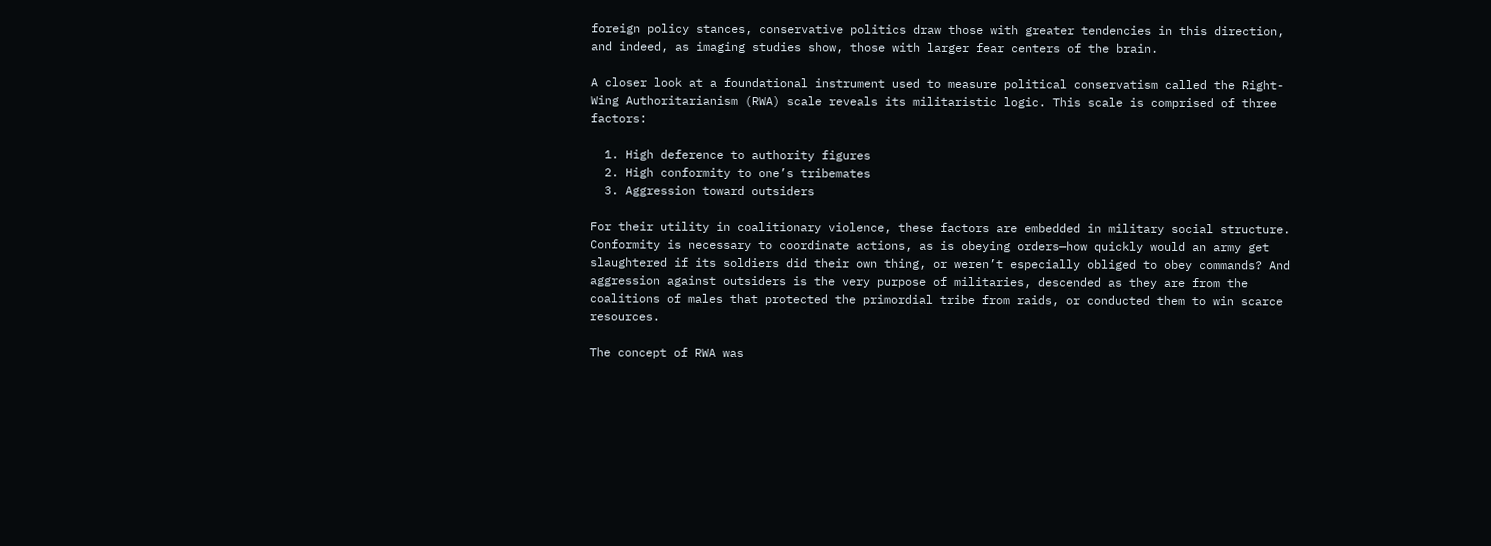foreign policy stances, conservative politics draw those with greater tendencies in this direction, and indeed, as imaging studies show, those with larger fear centers of the brain.

A closer look at a foundational instrument used to measure political conservatism called the Right-Wing Authoritarianism (RWA) scale reveals its militaristic logic. This scale is comprised of three factors:

  1. High deference to authority figures
  2. High conformity to one’s tribemates
  3. Aggression toward outsiders

For their utility in coalitionary violence, these factors are embedded in military social structure. Conformity is necessary to coordinate actions, as is obeying orders—how quickly would an army get slaughtered if its soldiers did their own thing, or weren’t especially obliged to obey commands? And aggression against outsiders is the very purpose of militaries, descended as they are from the coalitions of males that protected the primordial tribe from raids, or conducted them to win scarce resources.

The concept of RWA was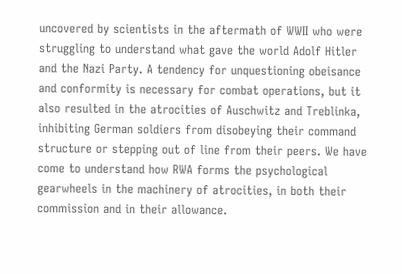uncovered by scientists in the aftermath of WWII who were struggling to understand what gave the world Adolf Hitler and the Nazi Party. A tendency for unquestioning obeisance and conformity is necessary for combat operations, but it also resulted in the atrocities of Auschwitz and Treblinka, inhibiting German soldiers from disobeying their command structure or stepping out of line from their peers. We have come to understand how RWA forms the psychological gearwheels in the machinery of atrocities, in both their commission and in their allowance.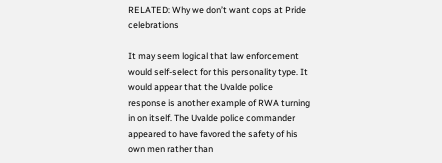RELATED: Why we don’t want cops at Pride celebrations

It may seem logical that law enforcement would self-select for this personality type. It would appear that the Uvalde police response is another example of RWA turning in on itself. The Uvalde police commander appeared to have favored the safety of his own men rather than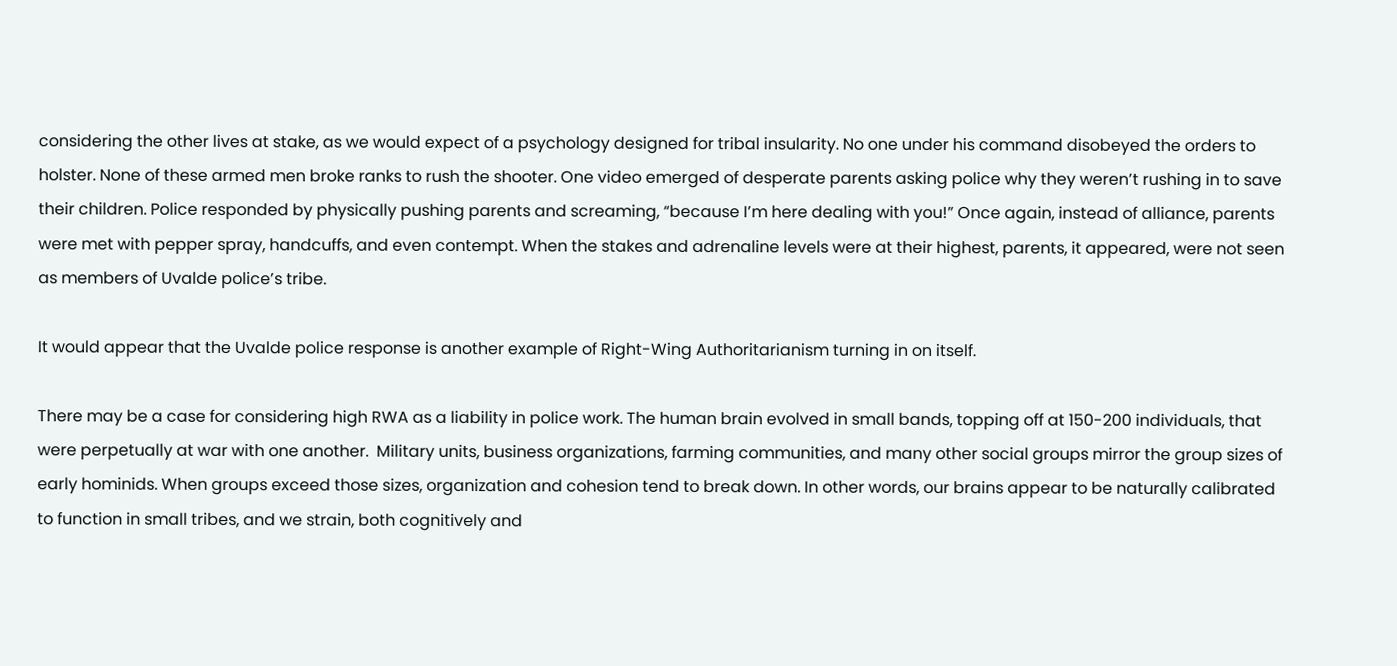considering the other lives at stake, as we would expect of a psychology designed for tribal insularity. No one under his command disobeyed the orders to holster. None of these armed men broke ranks to rush the shooter. One video emerged of desperate parents asking police why they weren’t rushing in to save their children. Police responded by physically pushing parents and screaming, “because I’m here dealing with you!” Once again, instead of alliance, parents were met with pepper spray, handcuffs, and even contempt. When the stakes and adrenaline levels were at their highest, parents, it appeared, were not seen as members of Uvalde police’s tribe.

It would appear that the Uvalde police response is another example of Right-Wing Authoritarianism turning in on itself.

There may be a case for considering high RWA as a liability in police work. The human brain evolved in small bands, topping off at 150-200 individuals, that were perpetually at war with one another.  Military units, business organizations, farming communities, and many other social groups mirror the group sizes of early hominids. When groups exceed those sizes, organization and cohesion tend to break down. In other words, our brains appear to be naturally calibrated to function in small tribes, and we strain, both cognitively and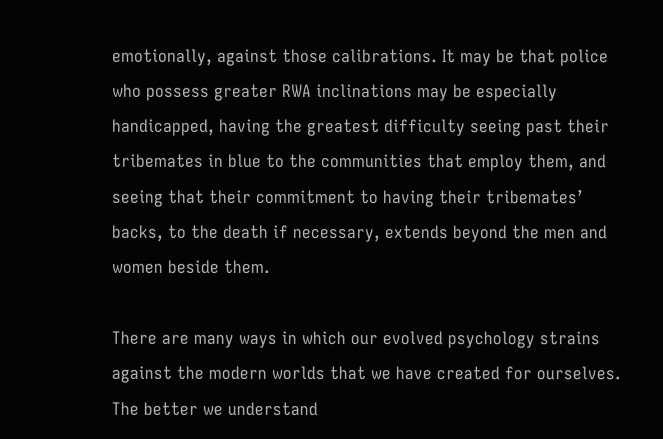emotionally, against those calibrations. It may be that police who possess greater RWA inclinations may be especially handicapped, having the greatest difficulty seeing past their tribemates in blue to the communities that employ them, and seeing that their commitment to having their tribemates’ backs, to the death if necessary, extends beyond the men and women beside them.

There are many ways in which our evolved psychology strains against the modern worlds that we have created for ourselves. The better we understand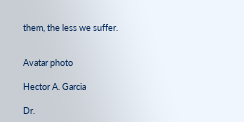them, the less we suffer.


Avatar photo

Hector A. Garcia

Dr.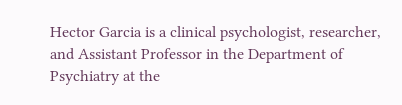Hector Garcia is a clinical psychologist, researcher, and Assistant Professor in the Department of Psychiatry at the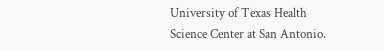University of Texas Health Science Center at San Antonio.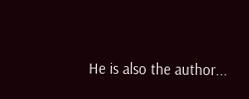He is also the author...